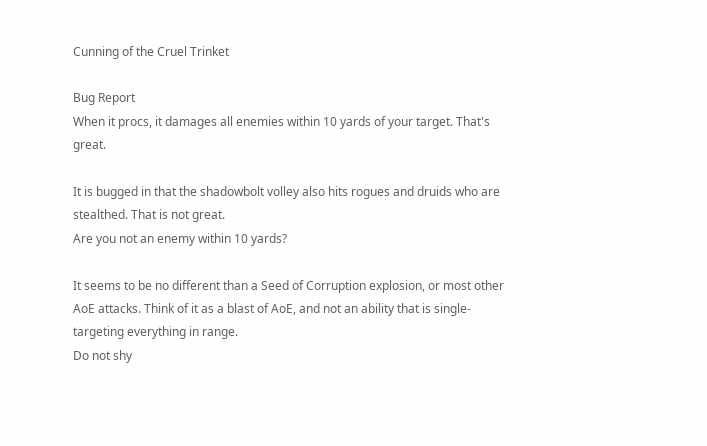Cunning of the Cruel Trinket

Bug Report
When it procs, it damages all enemies within 10 yards of your target. That's great.

It is bugged in that the shadowbolt volley also hits rogues and druids who are stealthed. That is not great.
Are you not an enemy within 10 yards?

It seems to be no different than a Seed of Corruption explosion, or most other AoE attacks. Think of it as a blast of AoE, and not an ability that is single-targeting everything in range.
Do not shy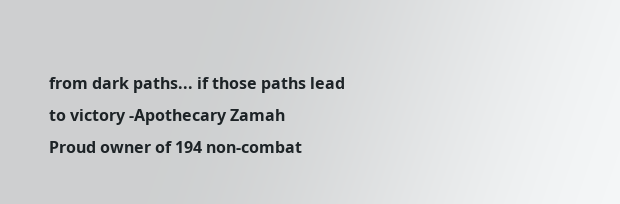from dark paths... if those paths lead to victory -Apothecary Zamah
Proud owner of 194 non-combat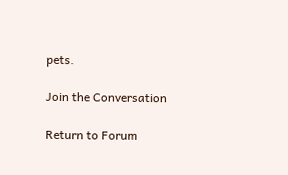pets.

Join the Conversation

Return to Forum